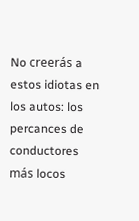No creerás a estos idiotas en los autos: los percances de conductores más locos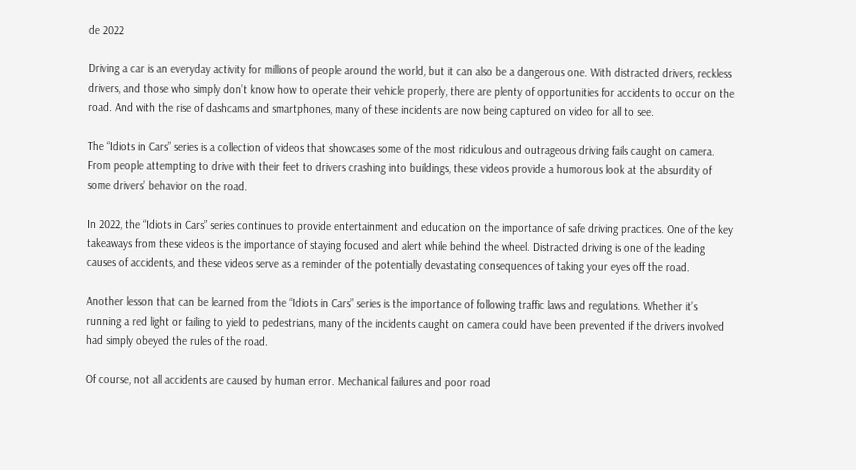de 2022

Driving a car is an everyday activity for millions of people around the world, but it can also be a dangerous one. With distracted drivers, reckless drivers, and those who simply don’t know how to operate their vehicle properly, there are plenty of opportunities for accidents to occur on the road. And with the rise of dashcams and smartphones, many of these incidents are now being captured on video for all to see.

The “Idiots in Cars” series is a collection of videos that showcases some of the most ridiculous and outrageous driving fails caught on camera. From people attempting to drive with their feet to drivers crashing into buildings, these videos provide a humorous look at the absurdity of some drivers’ behavior on the road.

In 2022, the “Idiots in Cars” series continues to provide entertainment and education on the importance of safe driving practices. One of the key takeaways from these videos is the importance of staying focused and alert while behind the wheel. Distracted driving is one of the leading causes of accidents, and these videos serve as a reminder of the potentially devastating consequences of taking your eyes off the road.

Another lesson that can be learned from the “Idiots in Cars” series is the importance of following traffic laws and regulations. Whether it’s running a red light or failing to yield to pedestrians, many of the incidents caught on camera could have been prevented if the drivers involved had simply obeyed the rules of the road.

Of course, not all accidents are caused by human error. Mechanical failures and poor road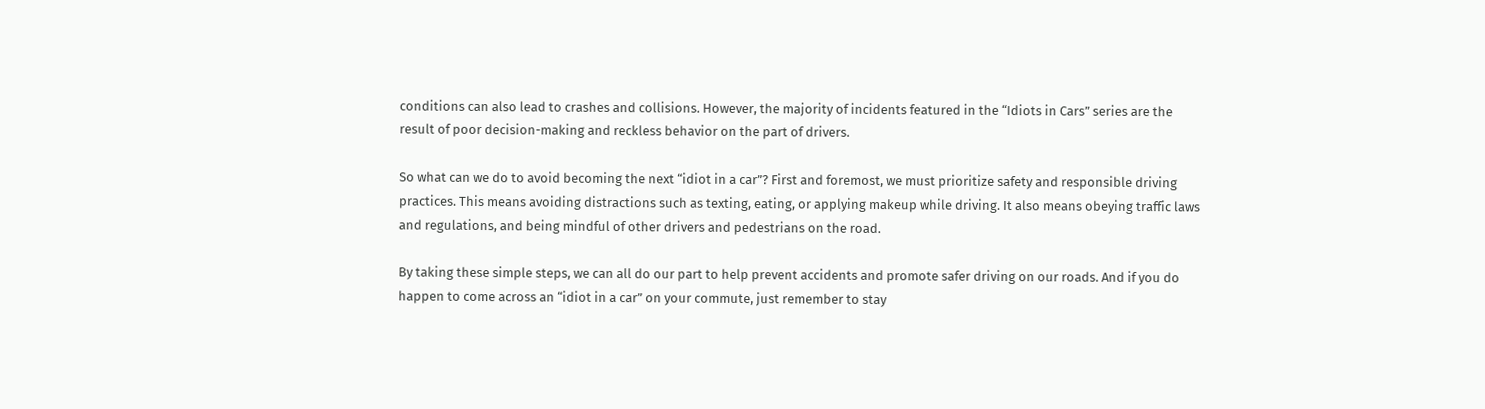conditions can also lead to crashes and collisions. However, the majority of incidents featured in the “Idiots in Cars” series are the result of poor decision-making and reckless behavior on the part of drivers.

So what can we do to avoid becoming the next “idiot in a car”? First and foremost, we must prioritize safety and responsible driving practices. This means avoiding distractions such as texting, eating, or applying makeup while driving. It also means obeying traffic laws and regulations, and being mindful of other drivers and pedestrians on the road.

By taking these simple steps, we can all do our part to help prevent accidents and promote safer driving on our roads. And if you do happen to come across an “idiot in a car” on your commute, just remember to stay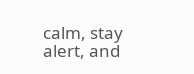calm, stay alert, and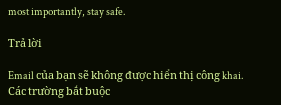most importantly, stay safe.

Trả lời

Email của bạn sẽ không được hiển thị công khai. Các trường bắt buộc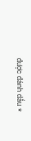được đánh dấu *